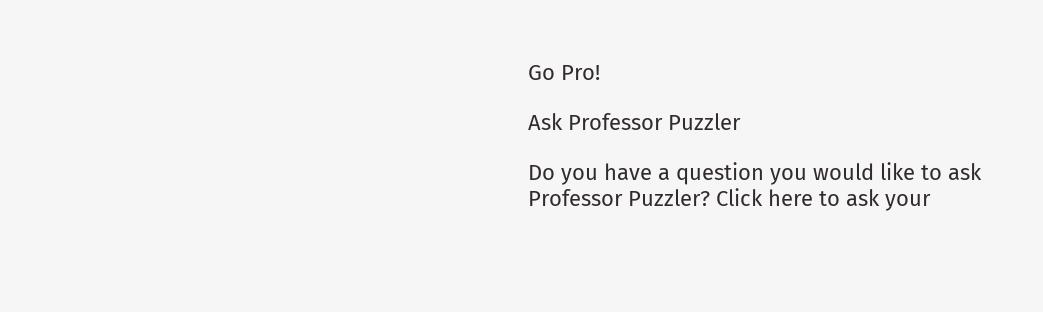Go Pro!

Ask Professor Puzzler

Do you have a question you would like to ask Professor Puzzler? Click here to ask your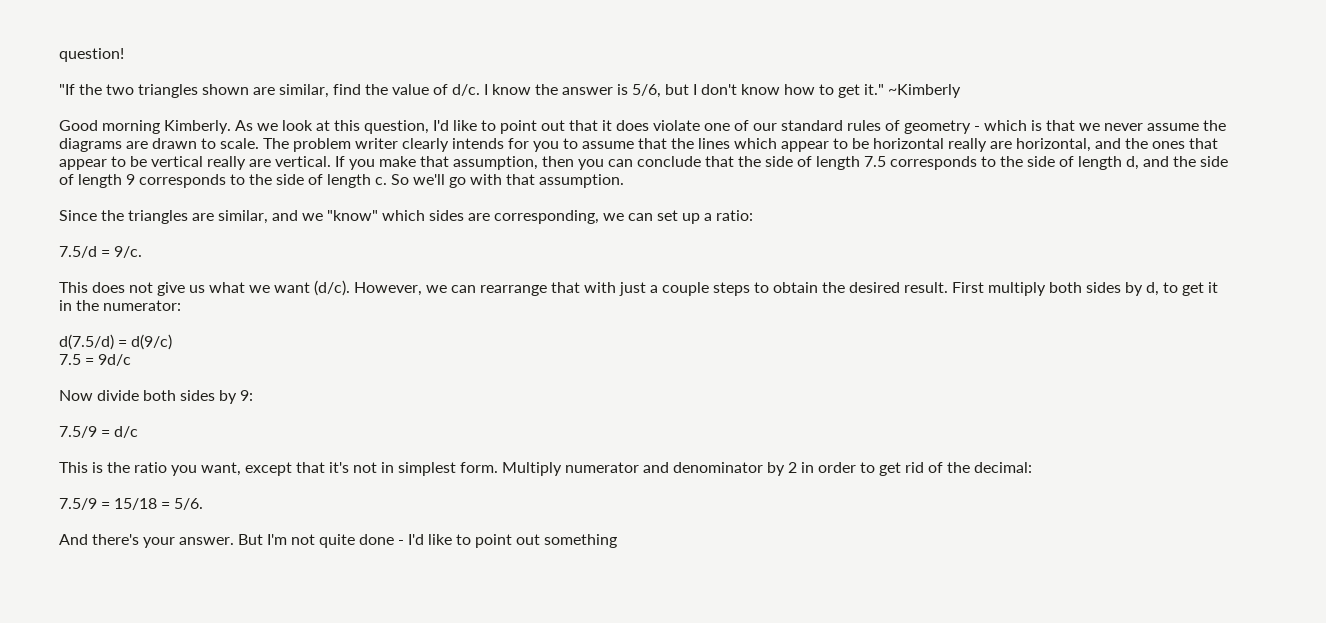question!

"If the two triangles shown are similar, find the value of d/c. I know the answer is 5/6, but I don't know how to get it." ~Kimberly

Good morning Kimberly. As we look at this question, I'd like to point out that it does violate one of our standard rules of geometry - which is that we never assume the diagrams are drawn to scale. The problem writer clearly intends for you to assume that the lines which appear to be horizontal really are horizontal, and the ones that appear to be vertical really are vertical. If you make that assumption, then you can conclude that the side of length 7.5 corresponds to the side of length d, and the side of length 9 corresponds to the side of length c. So we'll go with that assumption.

Since the triangles are similar, and we "know" which sides are corresponding, we can set up a ratio:

7.5/d = 9/c.

This does not give us what we want (d/c). However, we can rearrange that with just a couple steps to obtain the desired result. First multiply both sides by d, to get it in the numerator:

d(7.5/d) = d(9/c)
7.5 = 9d/c

Now divide both sides by 9:

7.5/9 = d/c

This is the ratio you want, except that it's not in simplest form. Multiply numerator and denominator by 2 in order to get rid of the decimal:

7.5/9 = 15/18 = 5/6.

And there's your answer. But I'm not quite done - I'd like to point out something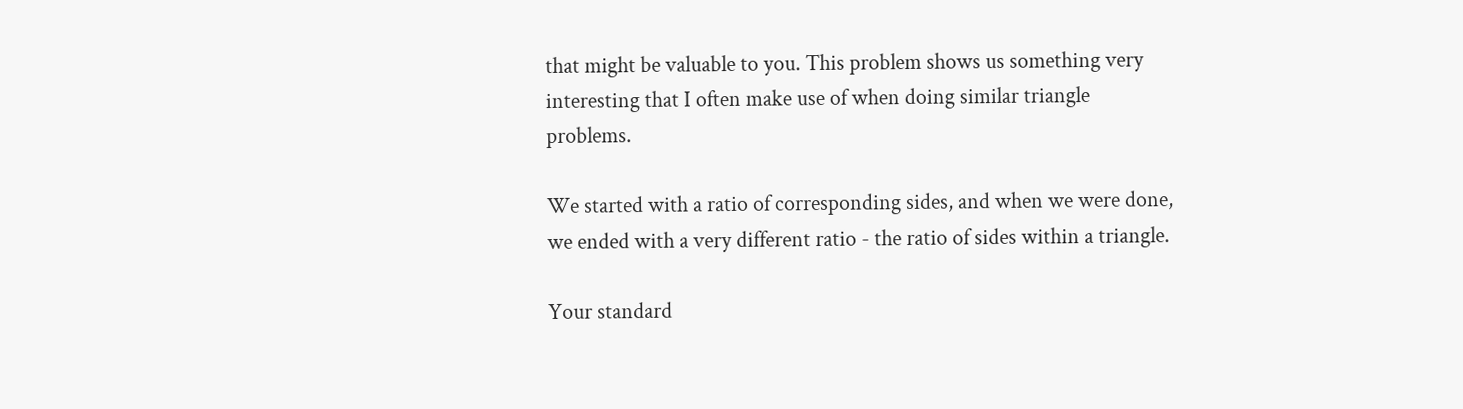that might be valuable to you. This problem shows us something very interesting that I often make use of when doing similar triangle problems.

We started with a ratio of corresponding sides, and when we were done, we ended with a very different ratio - the ratio of sides within a triangle.

Your standard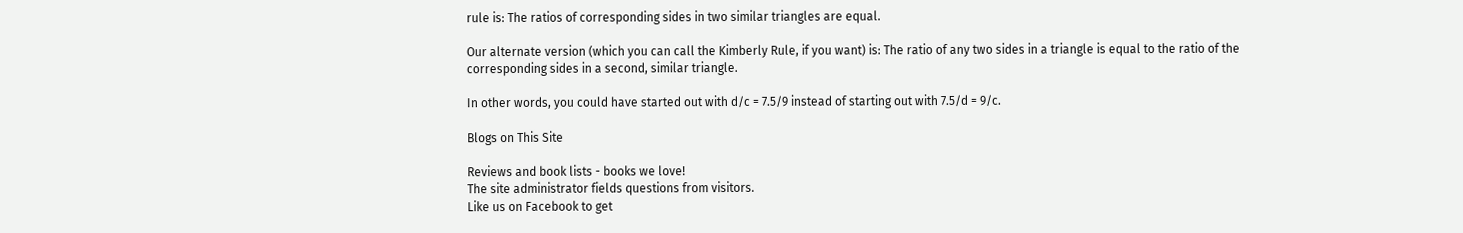rule is: The ratios of corresponding sides in two similar triangles are equal.

Our alternate version (which you can call the Kimberly Rule, if you want) is: The ratio of any two sides in a triangle is equal to the ratio of the corresponding sides in a second, similar triangle.

In other words, you could have started out with d/c = 7.5/9 instead of starting out with 7.5/d = 9/c.

Blogs on This Site

Reviews and book lists - books we love!
The site administrator fields questions from visitors.
Like us on Facebook to get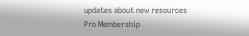updates about new resources
Pro Membership